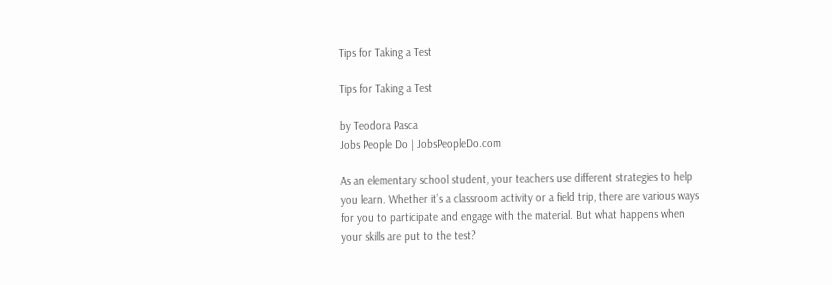Tips for Taking a Test

Tips for Taking a Test

by Teodora Pasca
Jobs People Do | JobsPeopleDo.com

As an elementary school student, your teachers use different strategies to help you learn. Whether it’s a classroom activity or a field trip, there are various ways for you to participate and engage with the material. But what happens when your skills are put to the test?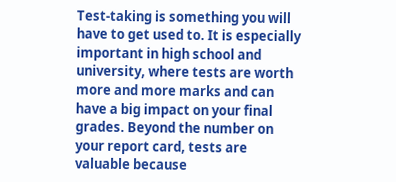Test-taking is something you will have to get used to. It is especially important in high school and university, where tests are worth more and more marks and can have a big impact on your final grades. Beyond the number on your report card, tests are valuable because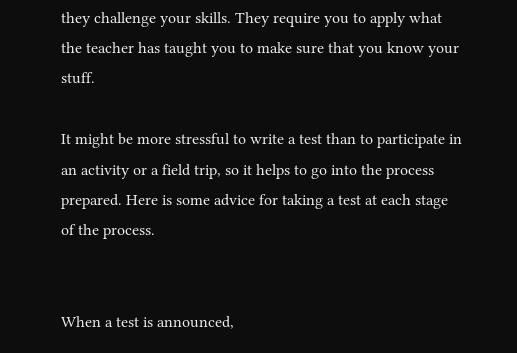they challenge your skills. They require you to apply what the teacher has taught you to make sure that you know your stuff.

It might be more stressful to write a test than to participate in an activity or a field trip, so it helps to go into the process prepared. Here is some advice for taking a test at each stage of the process.


When a test is announced,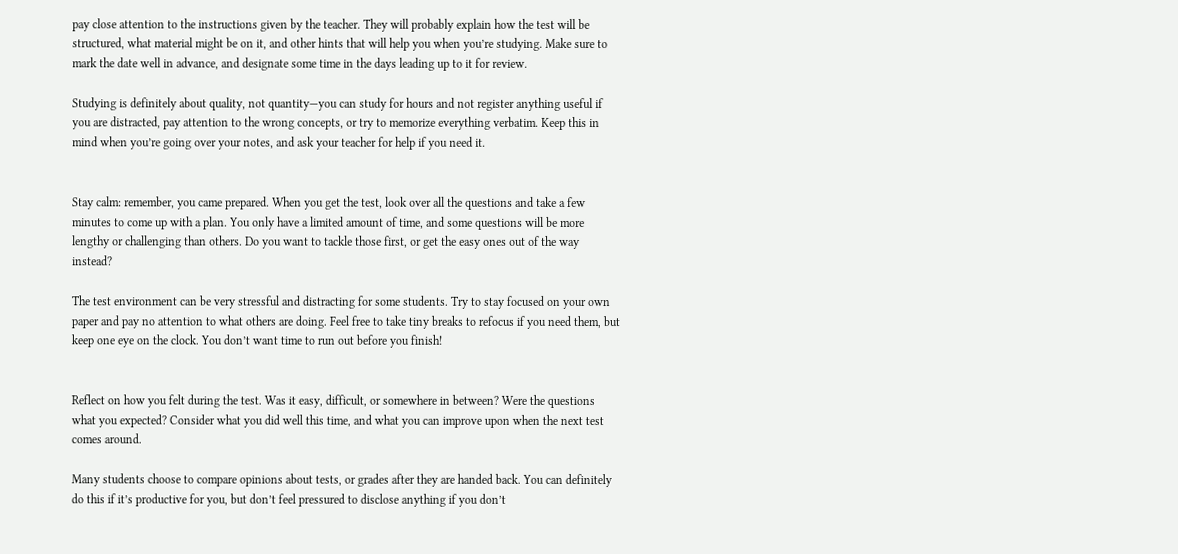pay close attention to the instructions given by the teacher. They will probably explain how the test will be structured, what material might be on it, and other hints that will help you when you’re studying. Make sure to mark the date well in advance, and designate some time in the days leading up to it for review.

Studying is definitely about quality, not quantity—you can study for hours and not register anything useful if you are distracted, pay attention to the wrong concepts, or try to memorize everything verbatim. Keep this in mind when you’re going over your notes, and ask your teacher for help if you need it.


Stay calm: remember, you came prepared. When you get the test, look over all the questions and take a few minutes to come up with a plan. You only have a limited amount of time, and some questions will be more lengthy or challenging than others. Do you want to tackle those first, or get the easy ones out of the way instead?

The test environment can be very stressful and distracting for some students. Try to stay focused on your own paper and pay no attention to what others are doing. Feel free to take tiny breaks to refocus if you need them, but keep one eye on the clock. You don’t want time to run out before you finish!


Reflect on how you felt during the test. Was it easy, difficult, or somewhere in between? Were the questions what you expected? Consider what you did well this time, and what you can improve upon when the next test comes around.

Many students choose to compare opinions about tests, or grades after they are handed back. You can definitely do this if it’s productive for you, but don’t feel pressured to disclose anything if you don’t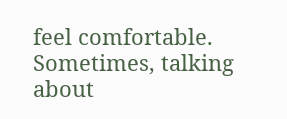feel comfortable. Sometimes, talking about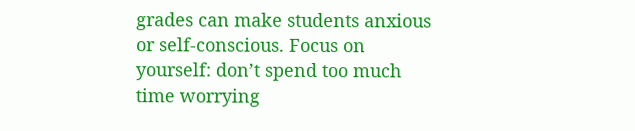grades can make students anxious or self-conscious. Focus on yourself: don’t spend too much time worrying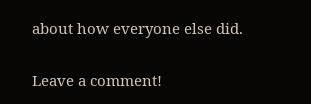about how everyone else did.

Leave a comment!